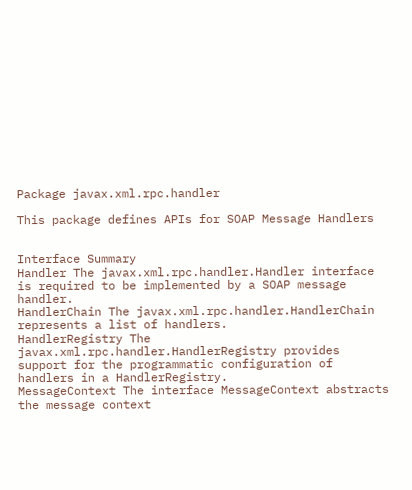Package javax.xml.rpc.handler

This package defines APIs for SOAP Message Handlers


Interface Summary
Handler The javax.xml.rpc.handler.Handler interface is required to be implemented by a SOAP message handler.
HandlerChain The javax.xml.rpc.handler.HandlerChain represents a list of handlers.
HandlerRegistry The javax.xml.rpc.handler.HandlerRegistry provides support for the programmatic configuration of handlers in a HandlerRegistry.
MessageContext The interface MessageContext abstracts the message context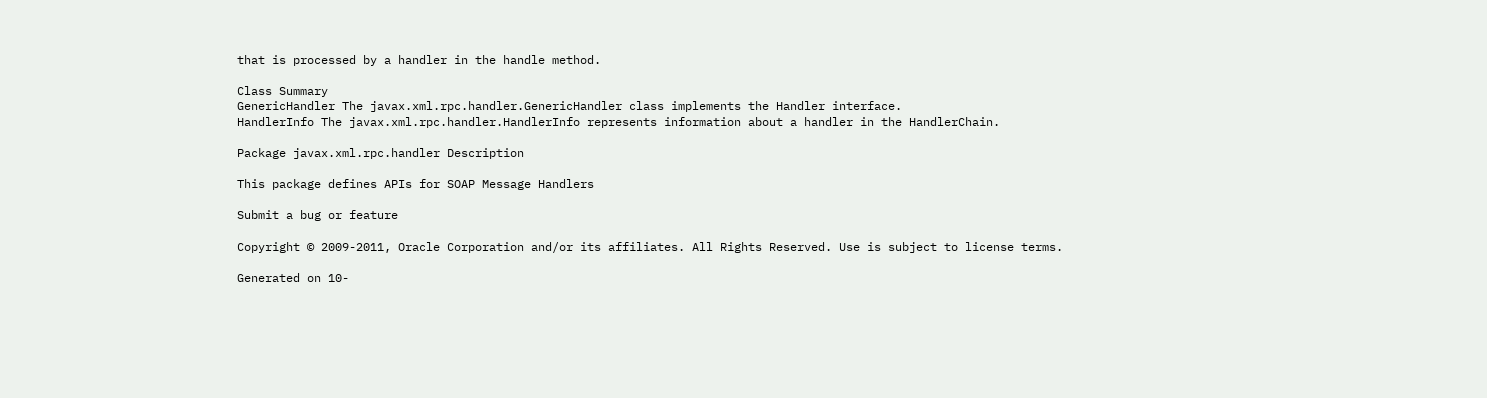that is processed by a handler in the handle method.

Class Summary
GenericHandler The javax.xml.rpc.handler.GenericHandler class implements the Handler interface.
HandlerInfo The javax.xml.rpc.handler.HandlerInfo represents information about a handler in the HandlerChain.

Package javax.xml.rpc.handler Description

This package defines APIs for SOAP Message Handlers

Submit a bug or feature

Copyright © 2009-2011, Oracle Corporation and/or its affiliates. All Rights Reserved. Use is subject to license terms.

Generated on 10-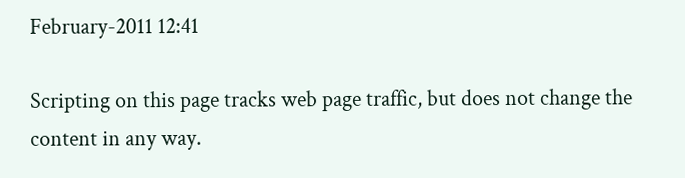February-2011 12:41

Scripting on this page tracks web page traffic, but does not change the content in any way.